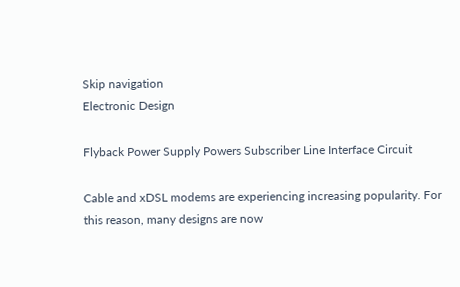Skip navigation
Electronic Design

Flyback Power Supply Powers Subscriber Line Interface Circuit

Cable and xDSL modems are experiencing increasing popularity. For this reason, many designs are now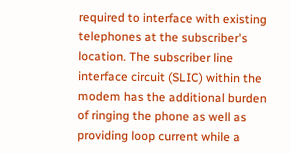required to interface with existing telephones at the subscriber's location. The subscriber line interface circuit (SLIC) within the modem has the additional burden of ringing the phone as well as providing loop current while a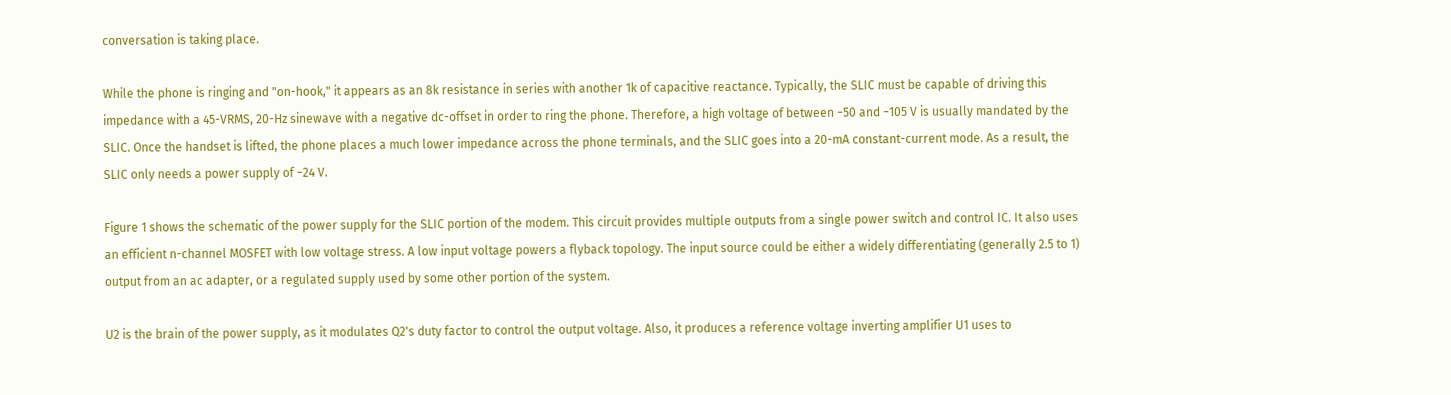conversation is taking place.

While the phone is ringing and "on-hook," it appears as an 8k resistance in series with another 1k of capacitive reactance. Typically, the SLIC must be capable of driving this impedance with a 45-VRMS, 20-Hz sinewave with a negative dc-offset in order to ring the phone. Therefore, a high voltage of between −50 and −105 V is usually mandated by the SLIC. Once the handset is lifted, the phone places a much lower impedance across the phone terminals, and the SLIC goes into a 20-mA constant-current mode. As a result, the SLIC only needs a power supply of −24 V.

Figure 1 shows the schematic of the power supply for the SLIC portion of the modem. This circuit provides multiple outputs from a single power switch and control IC. It also uses an efficient n-channel MOSFET with low voltage stress. A low input voltage powers a flyback topology. The input source could be either a widely differentiating (generally 2.5 to 1) output from an ac adapter, or a regulated supply used by some other portion of the system.

U2 is the brain of the power supply, as it modulates Q2's duty factor to control the output voltage. Also, it produces a reference voltage inverting amplifier U1 uses to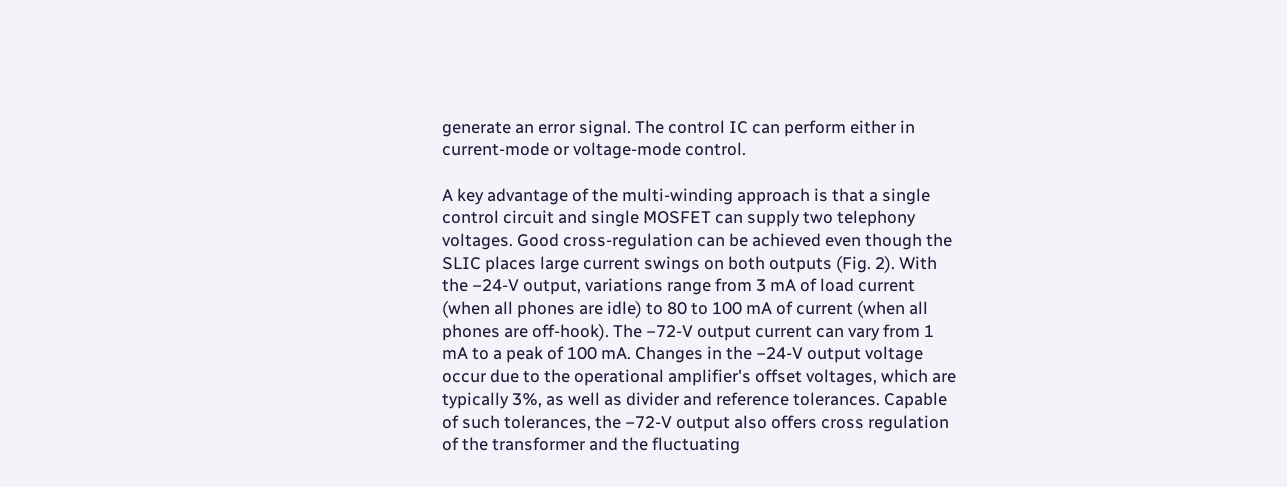generate an error signal. The control IC can perform either in current-mode or voltage-mode control.

A key advantage of the multi-winding approach is that a single control circuit and single MOSFET can supply two telephony voltages. Good cross-regulation can be achieved even though the SLIC places large current swings on both outputs (Fig. 2). With the −24-V output, variations range from 3 mA of load current (when all phones are idle) to 80 to 100 mA of current (when all phones are off-hook). The −72-V output current can vary from 1 mA to a peak of 100 mA. Changes in the −24-V output voltage occur due to the operational amplifier's offset voltages, which are typically 3%, as well as divider and reference tolerances. Capable of such tolerances, the −72-V output also offers cross regulation of the transformer and the fluctuating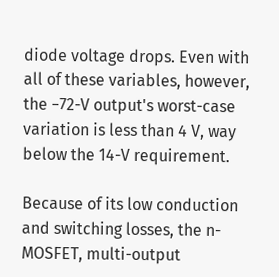diode voltage drops. Even with all of these variables, however, the −72-V output's worst-case variation is less than 4 V, way below the 14-V requirement.

Because of its low conduction and switching losses, the n-MOSFET, multi-output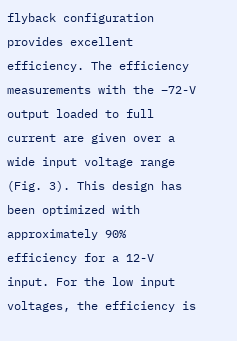flyback configuration provides excellent efficiency. The efficiency measurements with the −72-V output loaded to full current are given over a wide input voltage range (Fig. 3). This design has been optimized with approximately 90% efficiency for a 12-V input. For the low input voltages, the efficiency is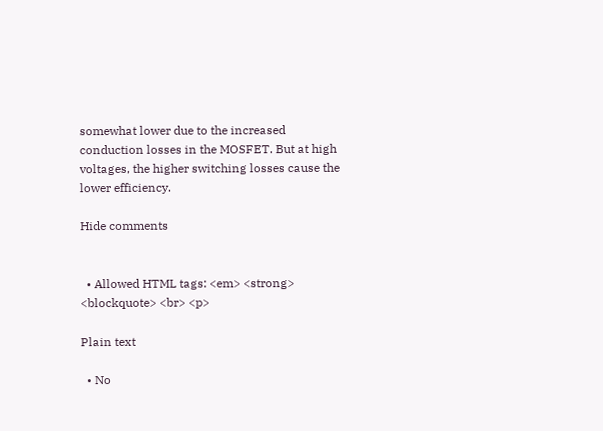somewhat lower due to the increased conduction losses in the MOSFET. But at high voltages, the higher switching losses cause the lower efficiency.

Hide comments


  • Allowed HTML tags: <em> <strong> <blockquote> <br> <p>

Plain text

  • No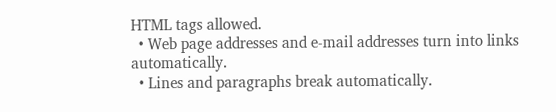HTML tags allowed.
  • Web page addresses and e-mail addresses turn into links automatically.
  • Lines and paragraphs break automatically.